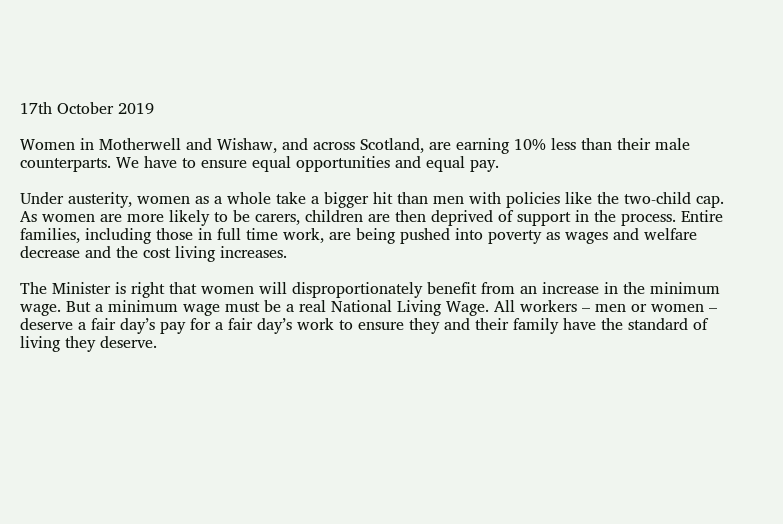17th October 2019

Women in Motherwell and Wishaw, and across Scotland, are earning 10% less than their male counterparts. We have to ensure equal opportunities and equal pay.

Under austerity, women as a whole take a bigger hit than men with policies like the two-child cap. As women are more likely to be carers, children are then deprived of support in the process. Entire families, including those in full time work, are being pushed into poverty as wages and welfare decrease and the cost living increases.

The Minister is right that women will disproportionately benefit from an increase in the minimum wage. But a minimum wage must be a real National Living Wage. All workers – men or women – deserve a fair day’s pay for a fair day’s work to ensure they and their family have the standard of living they deserve.